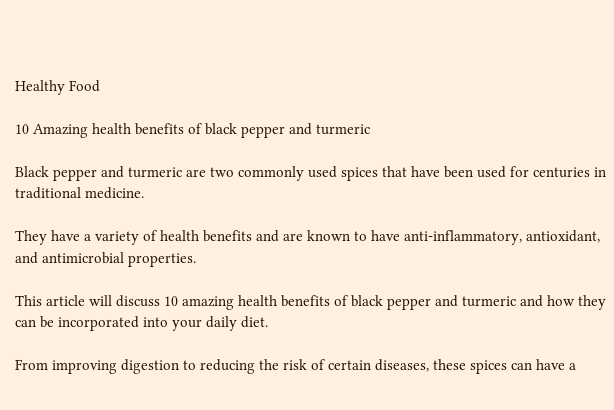Healthy Food

10 Amazing health benefits of black pepper and turmeric

Black pepper and turmeric are two commonly used spices that have been used for centuries in traditional medicine.

They have a variety of health benefits and are known to have anti-inflammatory, antioxidant, and antimicrobial properties.

This article will discuss 10 amazing health benefits of black pepper and turmeric and how they can be incorporated into your daily diet.

From improving digestion to reducing the risk of certain diseases, these spices can have a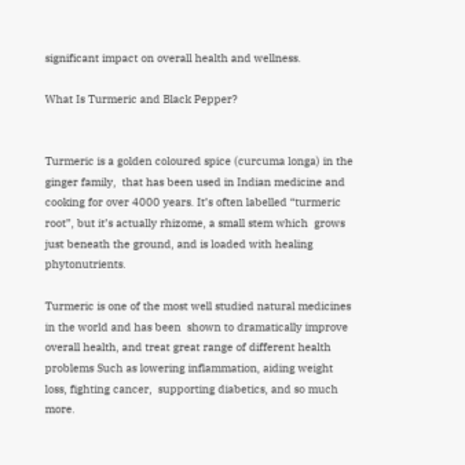significant impact on overall health and wellness.

What Is Turmeric and Black Pepper?


Turmeric is a golden coloured spice (curcuma longa) in the ginger family,  that has been used in Indian medicine and cooking for over 4000 years. It’s often labelled “turmeric root”, but it’s actually rhizome, a small stem which  grows just beneath the ground, and is loaded with healing phytonutrients.

Turmeric is one of the most well studied natural medicines in the world and has been  shown to dramatically improve overall health, and treat great range of different health problems Such as lowering inflammation, aiding weight loss, fighting cancer,  supporting diabetics, and so much more.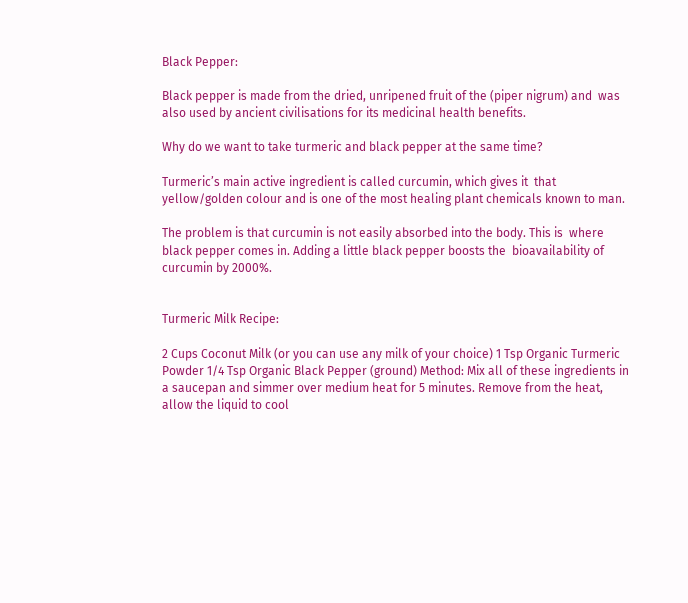Black Pepper:

Black pepper is made from the dried, unripened fruit of the (piper nigrum) and  was also used by ancient civilisations for its medicinal health benefits.

Why do we want to take turmeric and black pepper at the same time?

Turmeric’s main active ingredient is called curcumin, which gives it  that yellow/golden colour and is one of the most healing plant chemicals known to man.

The problem is that curcumin is not easily absorbed into the body. This is  where black pepper comes in. Adding a little black pepper boosts the  bioavailability of curcumin by 2000%.


Turmeric Milk Recipe:

2 Cups Coconut Milk (or you can use any milk of your choice) 1 Tsp Organic Turmeric Powder 1/4 Tsp Organic Black Pepper (ground) Method: Mix all of these ingredients in a saucepan and simmer over medium heat for 5 minutes. Remove from the heat, allow the liquid to cool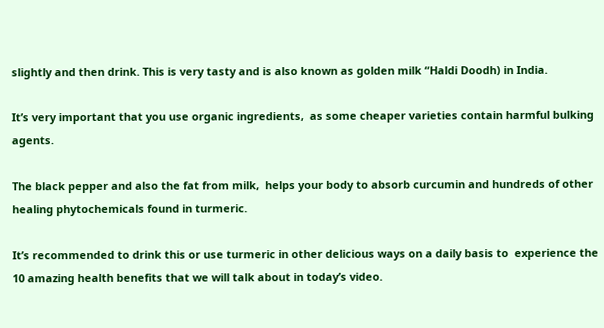slightly and then drink. This is very tasty and is also known as golden milk “Haldi Doodh) in India.

It’s very important that you use organic ingredients,  as some cheaper varieties contain harmful bulking agents.

The black pepper and also the fat from milk,  helps your body to absorb curcumin and hundreds of other healing phytochemicals found in turmeric.

It’s recommended to drink this or use turmeric in other delicious ways on a daily basis to  experience the 10 amazing health benefits that we will talk about in today’s video.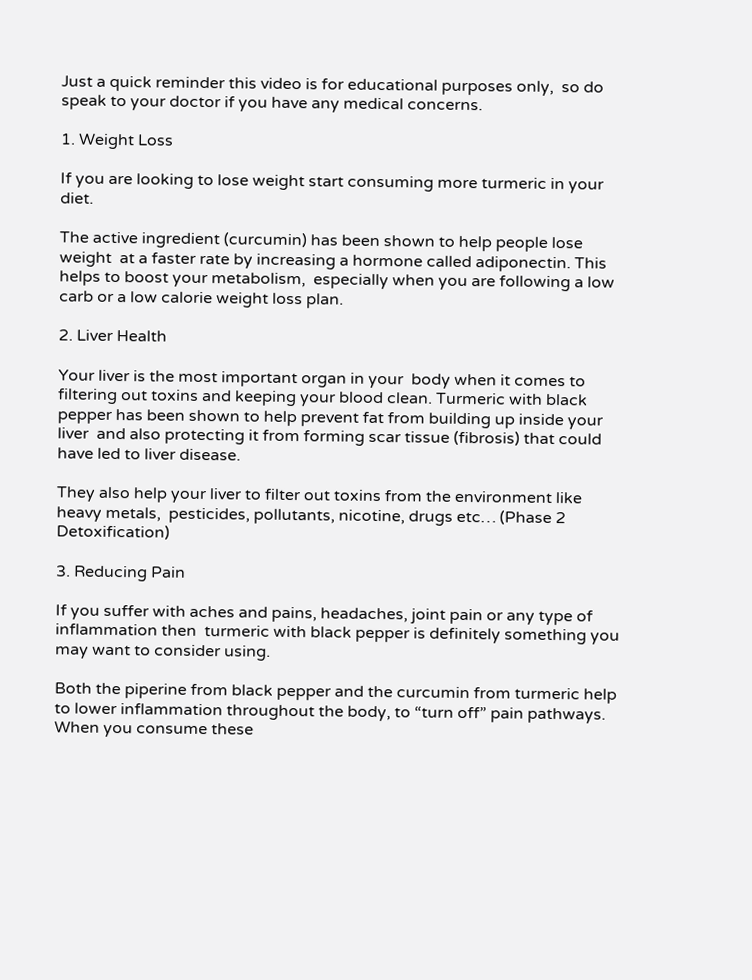Just a quick reminder this video is for educational purposes only,  so do speak to your doctor if you have any medical concerns.

1. Weight Loss

If you are looking to lose weight start consuming more turmeric in your diet.

The active ingredient (curcumin) has been shown to help people lose weight  at a faster rate by increasing a hormone called adiponectin. This helps to boost your metabolism,  especially when you are following a low carb or a low calorie weight loss plan.

2. Liver Health

Your liver is the most important organ in your  body when it comes to filtering out toxins and keeping your blood clean. Turmeric with black pepper has been shown to help prevent fat from building up inside your liver  and also protecting it from forming scar tissue (fibrosis) that could have led to liver disease.

They also help your liver to filter out toxins from the environment like heavy metals,  pesticides, pollutants, nicotine, drugs etc… (Phase 2 Detoxification)

3. Reducing Pain

If you suffer with aches and pains, headaches, joint pain or any type of inflammation then  turmeric with black pepper is definitely something you may want to consider using.

Both the piperine from black pepper and the curcumin from turmeric help  to lower inflammation throughout the body, to “turn off” pain pathways. When you consume these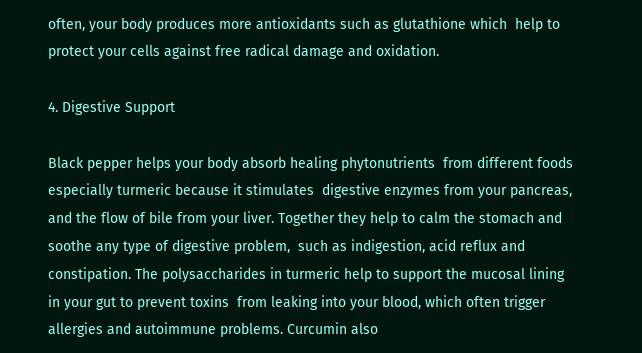often, your body produces more antioxidants such as glutathione which  help to protect your cells against free radical damage and oxidation.

4. Digestive Support

Black pepper helps your body absorb healing phytonutrients  from different foods especially turmeric because it stimulates  digestive enzymes from your pancreas, and the flow of bile from your liver. Together they help to calm the stomach and soothe any type of digestive problem,  such as indigestion, acid reflux and constipation. The polysaccharides in turmeric help to support the mucosal lining in your gut to prevent toxins  from leaking into your blood, which often trigger allergies and autoimmune problems. Curcumin also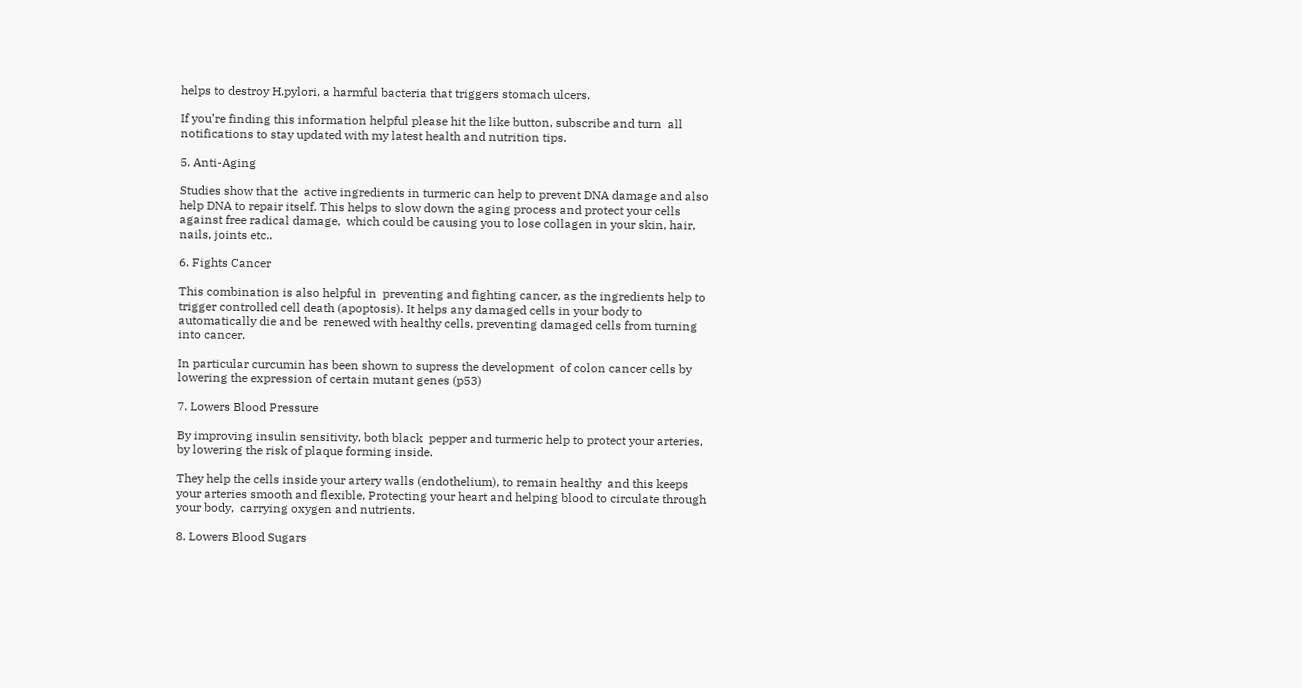helps to destroy H.pylori, a harmful bacteria that triggers stomach ulcers.

If you’re finding this information helpful please hit the like button, subscribe and turn  all notifications to stay updated with my latest health and nutrition tips.

5. Anti-Aging

Studies show that the  active ingredients in turmeric can help to prevent DNA damage and also help DNA to repair itself. This helps to slow down the aging process and protect your cells against free radical damage,  which could be causing you to lose collagen in your skin, hair, nails, joints etc..

6. Fights Cancer

This combination is also helpful in  preventing and fighting cancer, as the ingredients help to trigger controlled cell death (apoptosis). It helps any damaged cells in your body to automatically die and be  renewed with healthy cells, preventing damaged cells from turning into cancer.

In particular curcumin has been shown to supress the development  of colon cancer cells by lowering the expression of certain mutant genes (p53)

7. Lowers Blood Pressure

By improving insulin sensitivity, both black  pepper and turmeric help to protect your arteries, by lowering the risk of plaque forming inside.

They help the cells inside your artery walls (endothelium), to remain healthy  and this keeps your arteries smooth and flexible, Protecting your heart and helping blood to circulate through your body,  carrying oxygen and nutrients.

8. Lowers Blood Sugars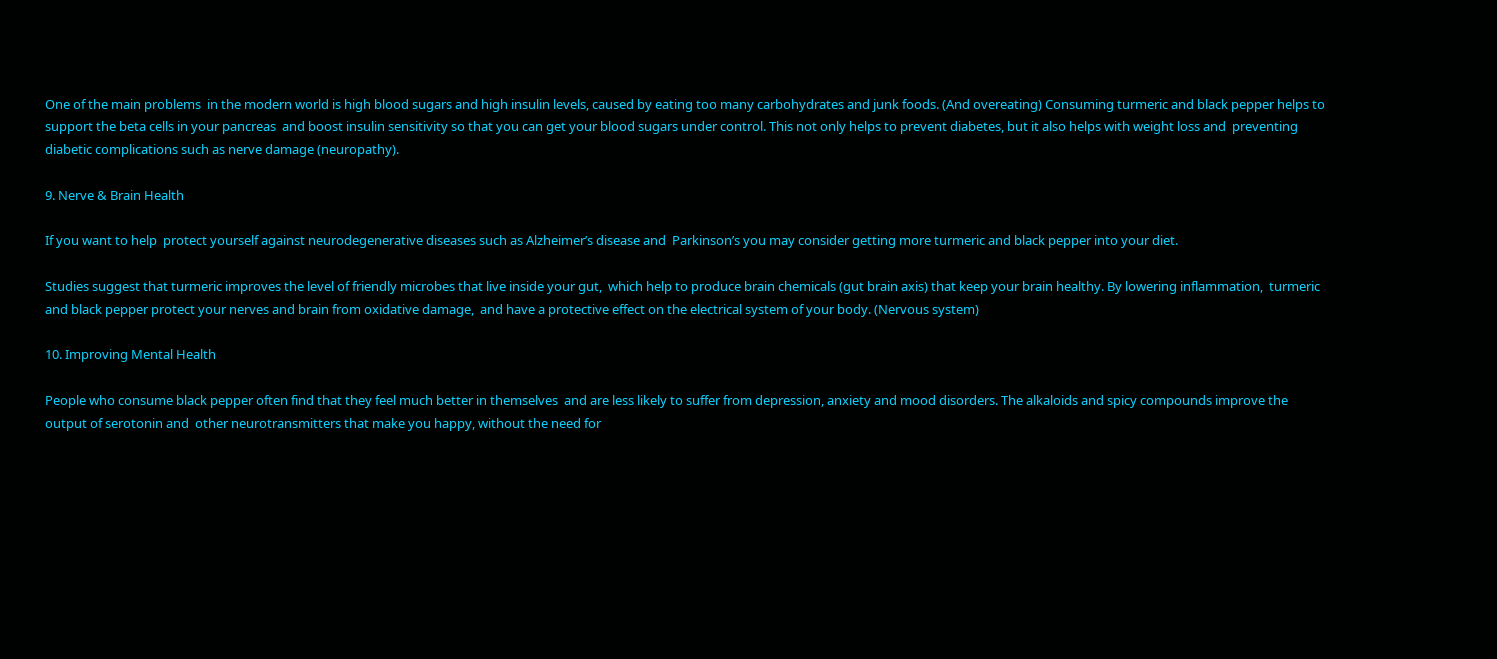One of the main problems  in the modern world is high blood sugars and high insulin levels, caused by eating too many carbohydrates and junk foods. (And overeating) Consuming turmeric and black pepper helps to support the beta cells in your pancreas  and boost insulin sensitivity so that you can get your blood sugars under control. This not only helps to prevent diabetes, but it also helps with weight loss and  preventing diabetic complications such as nerve damage (neuropathy).

9. Nerve & Brain Health

If you want to help  protect yourself against neurodegenerative diseases such as Alzheimer’s disease and  Parkinson’s you may consider getting more turmeric and black pepper into your diet.

Studies suggest that turmeric improves the level of friendly microbes that live inside your gut,  which help to produce brain chemicals (gut brain axis) that keep your brain healthy. By lowering inflammation,  turmeric and black pepper protect your nerves and brain from oxidative damage,  and have a protective effect on the electrical system of your body. (Nervous system)

10. Improving Mental Health

People who consume black pepper often find that they feel much better in themselves  and are less likely to suffer from depression, anxiety and mood disorders. The alkaloids and spicy compounds improve the output of serotonin and  other neurotransmitters that make you happy, without the need for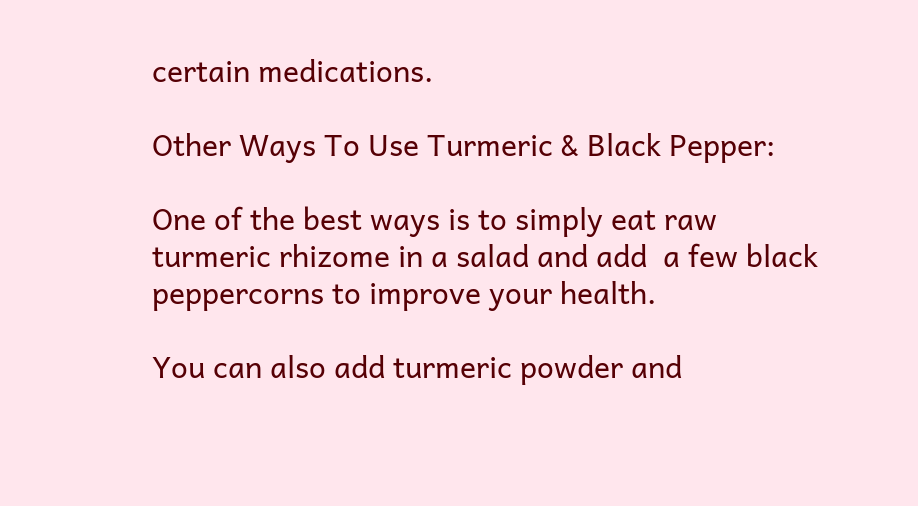certain medications.

Other Ways To Use Turmeric & Black Pepper:

One of the best ways is to simply eat raw turmeric rhizome in a salad and add  a few black peppercorns to improve your health.

You can also add turmeric powder and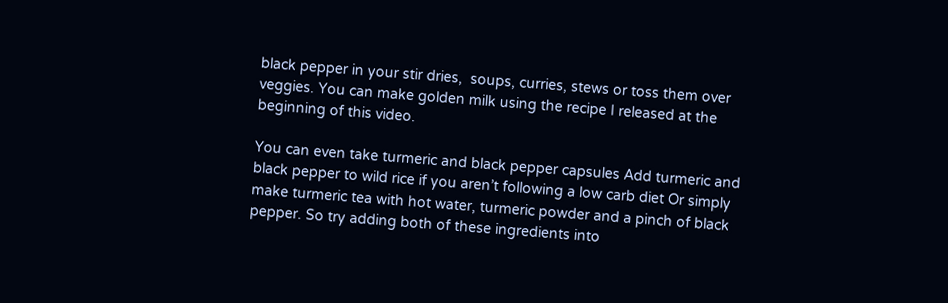black pepper in your stir dries,  soups, curries, stews or toss them over veggies. You can make golden milk using the recipe I released at the beginning of this video.

You can even take turmeric and black pepper capsules Add turmeric and black pepper to wild rice if you aren’t following a low carb diet Or simply make turmeric tea with hot water, turmeric powder and a pinch of black pepper. So try adding both of these ingredients into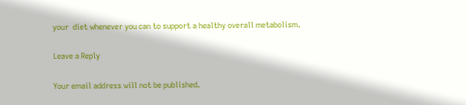your  diet whenever you can to support a healthy overall metabolism.

Leave a Reply

Your email address will not be published.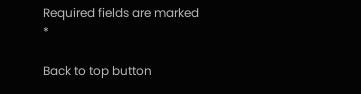Required fields are marked *

Back to top button